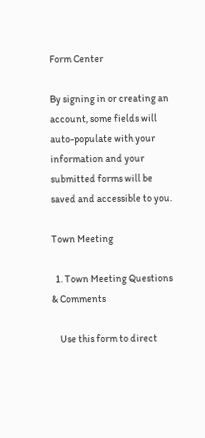Form Center

By signing in or creating an account, some fields will auto-populate with your information and your submitted forms will be saved and accessible to you.

Town Meeting

  1. Town Meeting Questions & Comments

    Use this form to direct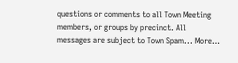questions or comments to all Town Meeting members, or groups by precinct. All messages are subject to Town Spam... More…